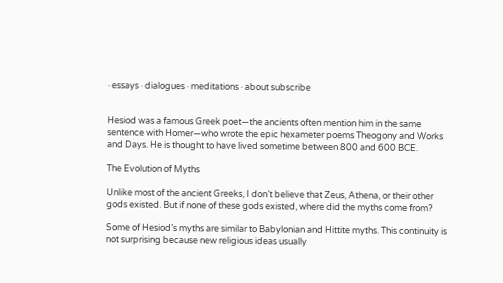· essays · dialogues · meditations · about subscribe


Hesiod was a famous Greek poet—the ancients often mention him in the same sentence with Homer—who wrote the epic hexameter poems Theogony and Works and Days. He is thought to have lived sometime between 800 and 600 BCE.

The Evolution of Myths

Unlike most of the ancient Greeks, I don’t believe that Zeus, Athena, or their other gods existed. But if none of these gods existed, where did the myths come from?

Some of Hesiod’s myths are similar to Babylonian and Hittite myths. This continuity is not surprising because new religious ideas usually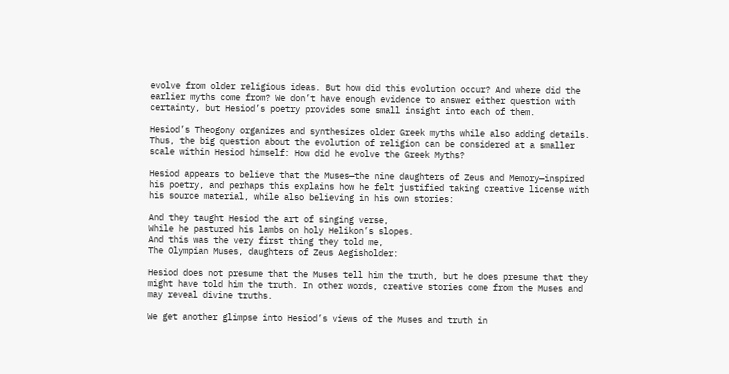evolve from older religious ideas. But how did this evolution occur? And where did the earlier myths come from? We don’t have enough evidence to answer either question with certainty, but Hesiod’s poetry provides some small insight into each of them.

Hesiod’s Theogony organizes and synthesizes older Greek myths while also adding details. Thus, the big question about the evolution of religion can be considered at a smaller scale within Hesiod himself: How did he evolve the Greek Myths?

Hesiod appears to believe that the Muses—the nine daughters of Zeus and Memory—inspired his poetry, and perhaps this explains how he felt justified taking creative license with his source material, while also believing in his own stories:

And they taught Hesiod the art of singing verse,
While he pastured his lambs on holy Helikon’s slopes.
And this was the very first thing they told me,
The Olympian Muses, daughters of Zeus Aegisholder:

Hesiod does not presume that the Muses tell him the truth, but he does presume that they might have told him the truth. In other words, creative stories come from the Muses and may reveal divine truths.

We get another glimpse into Hesiod’s views of the Muses and truth in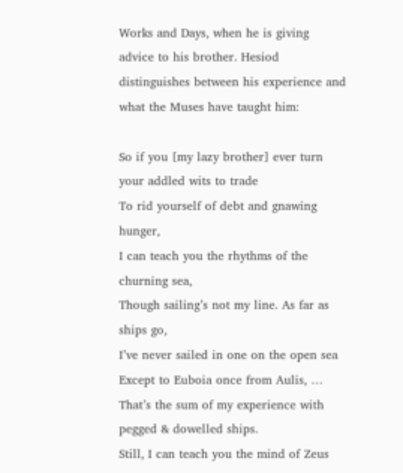Works and Days, when he is giving advice to his brother. Hesiod distinguishes between his experience and what the Muses have taught him:

So if you [my lazy brother] ever turn your addled wits to trade
To rid yourself of debt and gnawing hunger,
I can teach you the rhythms of the churning sea,
Though sailing’s not my line. As far as ships go,
I’ve never sailed in one on the open sea
Except to Euboia once from Aulis, …
That’s the sum of my experience with pegged & dowelled ships.
Still, I can teach you the mind of Zeus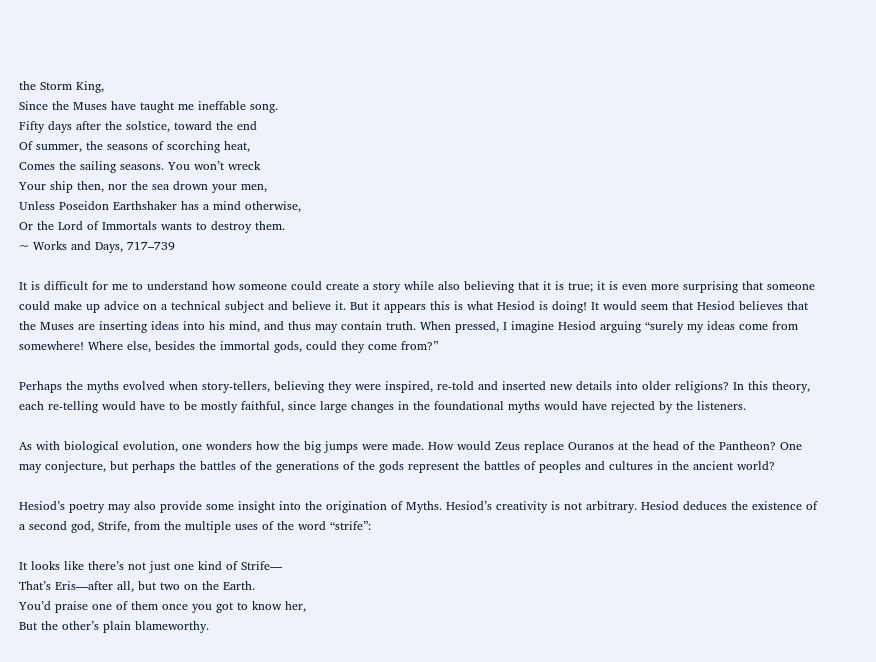the Storm King,
Since the Muses have taught me ineffable song.
Fifty days after the solstice, toward the end
Of summer, the seasons of scorching heat,
Comes the sailing seasons. You won’t wreck
Your ship then, nor the sea drown your men,
Unless Poseidon Earthshaker has a mind otherwise,
Or the Lord of Immortals wants to destroy them.
~ Works and Days, 717–739

It is difficult for me to understand how someone could create a story while also believing that it is true; it is even more surprising that someone could make up advice on a technical subject and believe it. But it appears this is what Hesiod is doing! It would seem that Hesiod believes that the Muses are inserting ideas into his mind, and thus may contain truth. When pressed, I imagine Hesiod arguing “surely my ideas come from somewhere! Where else, besides the immortal gods, could they come from?”

Perhaps the myths evolved when story-tellers, believing they were inspired, re-told and inserted new details into older religions? In this theory, each re-telling would have to be mostly faithful, since large changes in the foundational myths would have rejected by the listeners.

As with biological evolution, one wonders how the big jumps were made. How would Zeus replace Ouranos at the head of the Pantheon? One may conjecture, but perhaps the battles of the generations of the gods represent the battles of peoples and cultures in the ancient world?

Hesiod’s poetry may also provide some insight into the origination of Myths. Hesiod’s creativity is not arbitrary. Hesiod deduces the existence of a second god, Strife, from the multiple uses of the word “strife”:

It looks like there’s not just one kind of Strife—
That’s Eris—after all, but two on the Earth.
You’d praise one of them once you got to know her,
But the other’s plain blameworthy.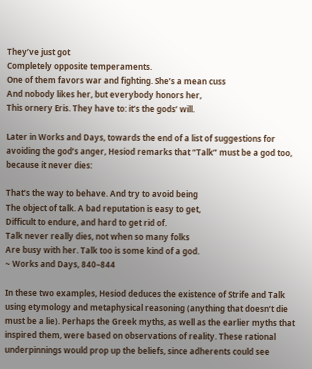They’ve just got
Completely opposite temperaments.
One of them favors war and fighting. She’s a mean cuss
And nobody likes her, but everybody honors her,
This ornery Eris. They have to: it’s the gods’ will.

Later in Works and Days, towards the end of a list of suggestions for avoiding the god’s anger, Hesiod remarks that “Talk” must be a god too, because it never dies:

That’s the way to behave. And try to avoid being
The object of talk. A bad reputation is easy to get,
Difficult to endure, and hard to get rid of.
Talk never really dies, not when so many folks
Are busy with her. Talk too is some kind of a god.
~ Works and Days, 840–844

In these two examples, Hesiod deduces the existence of Strife and Talk using etymology and metaphysical reasoning (anything that doesn’t die must be a lie). Perhaps the Greek myths, as well as the earlier myths that inspired them, were based on observations of reality. These rational underpinnings would prop up the beliefs, since adherents could see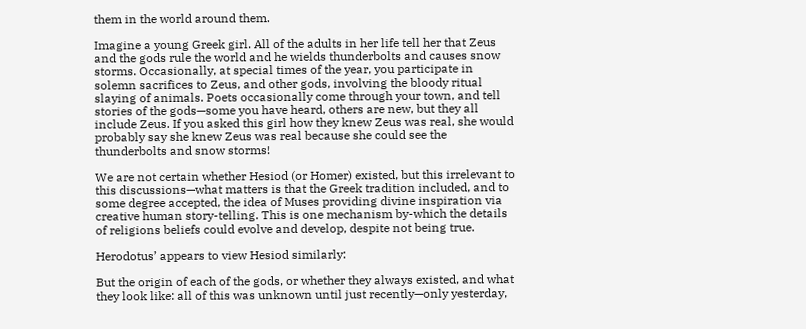them in the world around them.

Imagine a young Greek girl. All of the adults in her life tell her that Zeus and the gods rule the world and he wields thunderbolts and causes snow storms. Occasionally, at special times of the year, you participate in solemn sacrifices to Zeus, and other gods, involving the bloody ritual slaying of animals. Poets occasionally come through your town, and tell stories of the gods—some you have heard, others are new, but they all include Zeus. If you asked this girl how they knew Zeus was real, she would probably say she knew Zeus was real because she could see the thunderbolts and snow storms!

We are not certain whether Hesiod (or Homer) existed, but this irrelevant to this discussions—what matters is that the Greek tradition included, and to some degree accepted, the idea of Muses providing divine inspiration via creative human story-telling. This is one mechanism by-which the details of religions beliefs could evolve and develop, despite not being true.

Herodotus’ appears to view Hesiod similarly:

But the origin of each of the gods, or whether they always existed, and what they look like: all of this was unknown until just recently—only yesterday,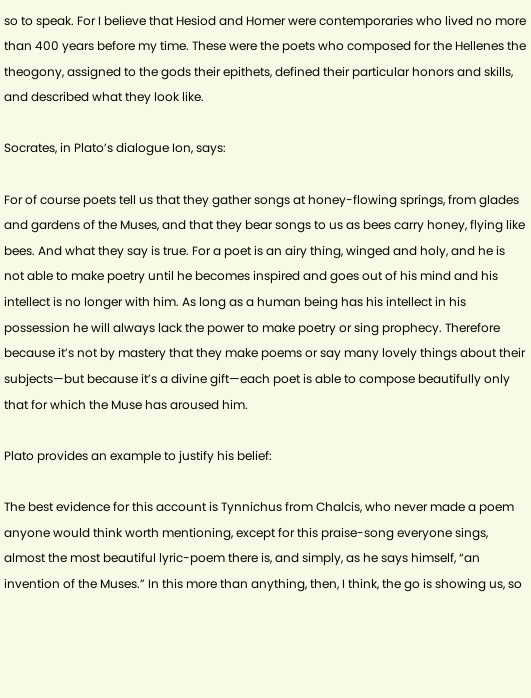so to speak. For I believe that Hesiod and Homer were contemporaries who lived no more than 400 years before my time. These were the poets who composed for the Hellenes the theogony, assigned to the gods their epithets, defined their particular honors and skills, and described what they look like.

Socrates, in Plato’s dialogue Ion, says:

For of course poets tell us that they gather songs at honey-flowing springs, from glades and gardens of the Muses, and that they bear songs to us as bees carry honey, flying like bees. And what they say is true. For a poet is an airy thing, winged and holy, and he is not able to make poetry until he becomes inspired and goes out of his mind and his intellect is no longer with him. As long as a human being has his intellect in his possession he will always lack the power to make poetry or sing prophecy. Therefore because it’s not by mastery that they make poems or say many lovely things about their subjects—but because it’s a divine gift—each poet is able to compose beautifully only that for which the Muse has aroused him.

Plato provides an example to justify his belief:

The best evidence for this account is Tynnichus from Chalcis, who never made a poem anyone would think worth mentioning, except for this praise-song everyone sings, almost the most beautiful lyric-poem there is, and simply, as he says himself, “an invention of the Muses.” In this more than anything, then, I think, the go is showing us, so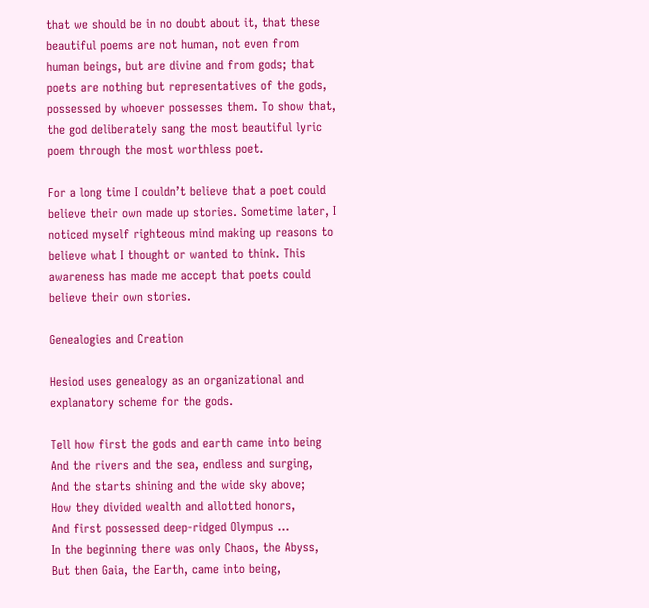that we should be in no doubt about it, that these beautiful poems are not human, not even from human beings, but are divine and from gods; that poets are nothing but representatives of the gods, possessed by whoever possesses them. To show that, the god deliberately sang the most beautiful lyric poem through the most worthless poet.

For a long time I couldn’t believe that a poet could believe their own made up stories. Sometime later, I noticed myself righteous mind making up reasons to believe what I thought or wanted to think. This awareness has made me accept that poets could believe their own stories.

Genealogies and Creation

Hesiod uses genealogy as an organizational and explanatory scheme for the gods.

Tell how first the gods and earth came into being
And the rivers and the sea, endless and surging,
And the starts shining and the wide sky above;
How they divided wealth and allotted honors,
And first possessed deep-ridged Olympus …
In the beginning there was only Chaos, the Abyss,
But then Gaia, the Earth, came into being,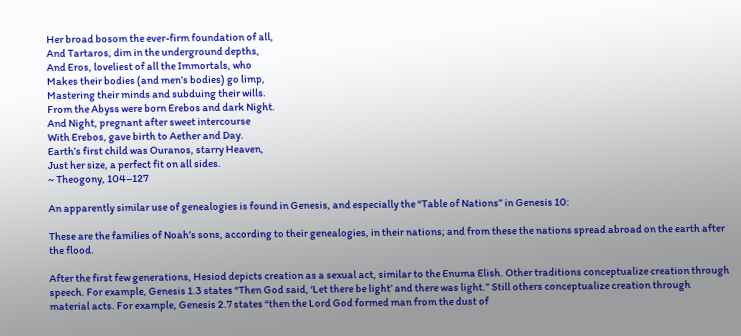Her broad bosom the ever-firm foundation of all,
And Tartaros, dim in the underground depths,
And Eros, loveliest of all the Immortals, who
Makes their bodies (and men’s bodies) go limp,
Mastering their minds and subduing their wills.
From the Abyss were born Erebos and dark Night.
And Night, pregnant after sweet intercourse
With Erebos, gave birth to Aether and Day.
Earth’s first child was Ouranos, starry Heaven,
Just her size, a perfect fit on all sides.
~ Theogony, 104–127

An apparently similar use of genealogies is found in Genesis, and especially the “Table of Nations” in Genesis 10:

These are the families of Noah’s sons, according to their genealogies, in their nations; and from these the nations spread abroad on the earth after the flood.

After the first few generations, Hesiod depicts creation as a sexual act, similar to the Enuma Elish. Other traditions conceptualize creation through speech. For example, Genesis 1.3 states “Then God said, ‘Let there be light’ and there was light.” Still others conceptualize creation through material acts. For example, Genesis 2.7 states “then the Lord God formed man from the dust of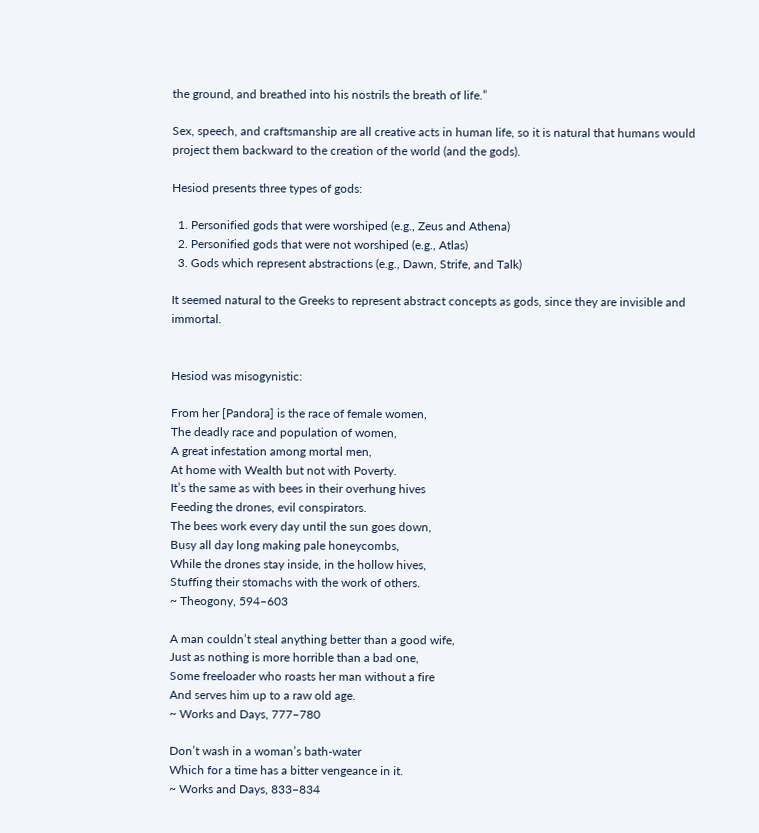the ground, and breathed into his nostrils the breath of life.”

Sex, speech, and craftsmanship are all creative acts in human life, so it is natural that humans would project them backward to the creation of the world (and the gods).

Hesiod presents three types of gods:

  1. Personified gods that were worshiped (e.g., Zeus and Athena)
  2. Personified gods that were not worshiped (e.g., Atlas)
  3. Gods which represent abstractions (e.g., Dawn, Strife, and Talk)

It seemed natural to the Greeks to represent abstract concepts as gods, since they are invisible and immortal.


Hesiod was misogynistic:

From her [Pandora] is the race of female women,
The deadly race and population of women,
A great infestation among mortal men,
At home with Wealth but not with Poverty.
It’s the same as with bees in their overhung hives
Feeding the drones, evil conspirators.
The bees work every day until the sun goes down,
Busy all day long making pale honeycombs,
While the drones stay inside, in the hollow hives,
Stuffing their stomachs with the work of others.
~ Theogony, 594–603

A man couldn’t steal anything better than a good wife,
Just as nothing is more horrible than a bad one,
Some freeloader who roasts her man without a fire
And serves him up to a raw old age.
~ Works and Days, 777–780

Don’t wash in a woman’s bath-water
Which for a time has a bitter vengeance in it.
~ Works and Days, 833–834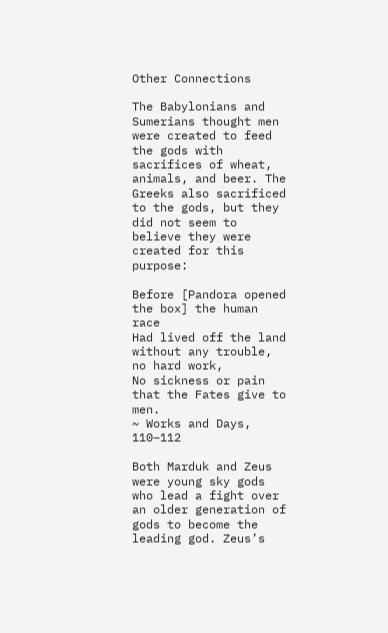Other Connections

The Babylonians and Sumerians thought men were created to feed the gods with sacrifices of wheat, animals, and beer. The Greeks also sacrificed to the gods, but they did not seem to believe they were created for this purpose:

Before [Pandora opened the box] the human race
Had lived off the land without any trouble, no hard work,
No sickness or pain that the Fates give to men.
~ Works and Days, 110–112

Both Marduk and Zeus were young sky gods who lead a fight over an older generation of gods to become the leading god. Zeus’s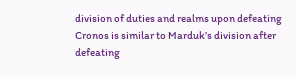division of duties and realms upon defeating Cronos is similar to Marduk’s division after defeating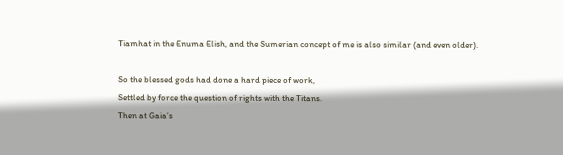Tiamhat in the Enuma Elish, and the Sumerian concept of me is also similar (and even older).

So the blessed gods had done a hard piece of work,
Settled by force the question of rights with the Titans.
Then at Gaia’s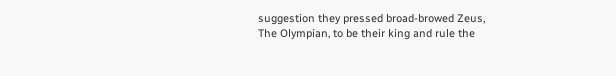suggestion they pressed broad-browed Zeus,
The Olympian, to be their king and rule the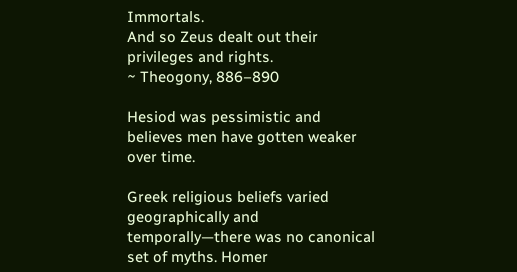Immortals.
And so Zeus dealt out their privileges and rights.
~ Theogony, 886–890

Hesiod was pessimistic and believes men have gotten weaker over time.

Greek religious beliefs varied geographically and temporally—there was no canonical set of myths. Homer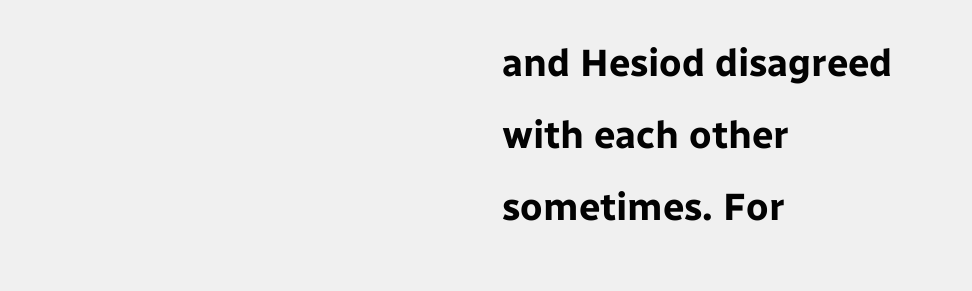and Hesiod disagreed with each other sometimes. For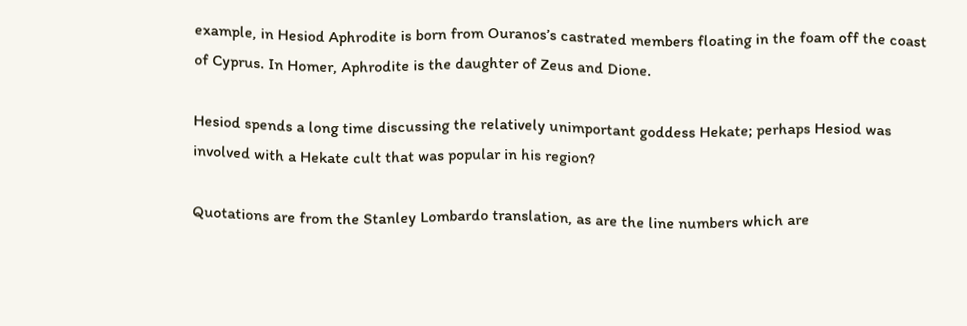example, in Hesiod Aphrodite is born from Ouranos’s castrated members floating in the foam off the coast of Cyprus. In Homer, Aphrodite is the daughter of Zeus and Dione.

Hesiod spends a long time discussing the relatively unimportant goddess Hekate; perhaps Hesiod was involved with a Hekate cult that was popular in his region?

Quotations are from the Stanley Lombardo translation, as are the line numbers which are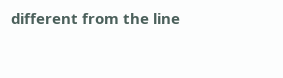different from the line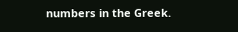numbers in the Greek.